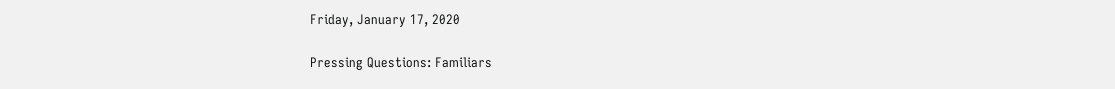Friday, January 17, 2020

Pressing Questions: Familiars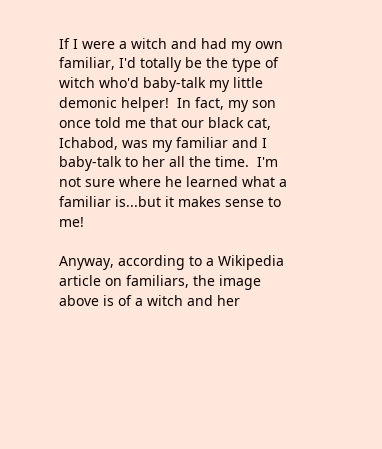If I were a witch and had my own familiar, I'd totally be the type of witch who'd baby-talk my little demonic helper!  In fact, my son once told me that our black cat, Ichabod, was my familiar and I baby-talk to her all the time.  I'm not sure where he learned what a familiar is...but it makes sense to me!

Anyway, according to a Wikipedia article on familiars, the image above is of a witch and her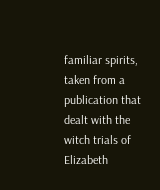familiar spirits, taken from a publication that dealt with the witch trials of Elizabeth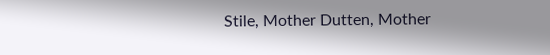Stile, Mother Dutten, Mother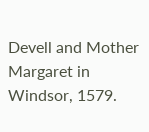Devell and Mother Margaret in Windsor, 1579.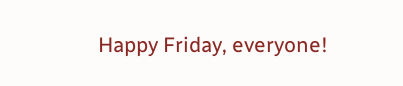Happy Friday, everyone!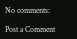No comments:

Post a Comment